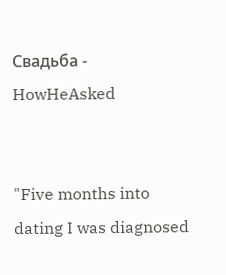Свадьба - HowHeAsked


"Five months into dating I was diagnosed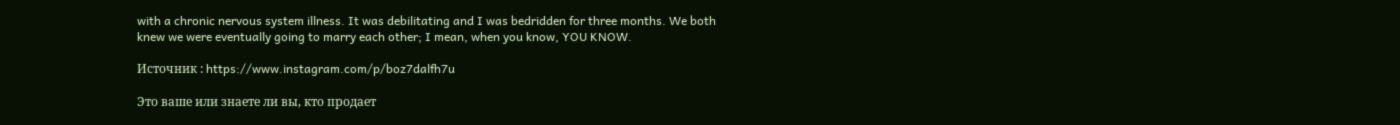with a chronic nervous system illness. It was debilitating and I was bedridden for three months. We both knew we were eventually going to marry each other; I mean, when you know, YOU KNOW.

Источник : https://www.instagram.com/p/boz7dalfh7u

Это ваше или знаете ли вы, кто продает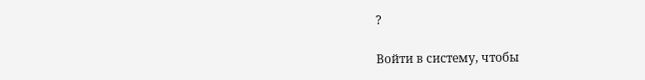?

Войти в систему, чтобы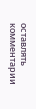оставлять комментарии